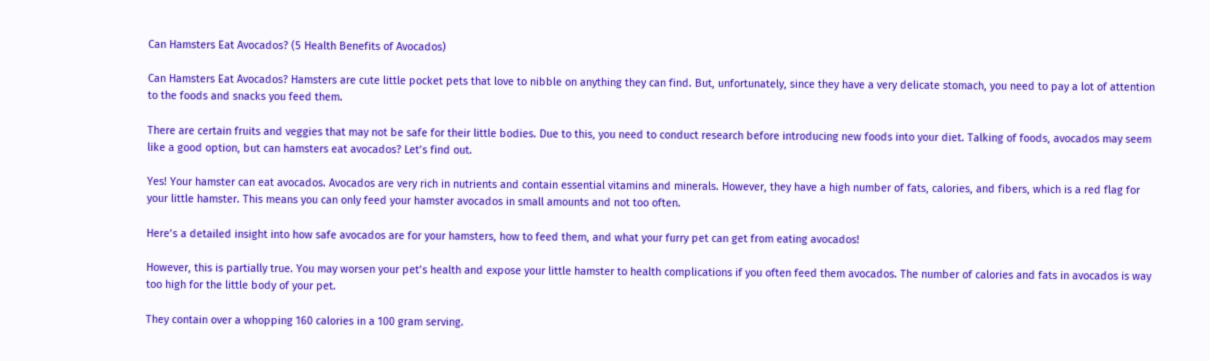Can Hamsters Eat Avocados? (5 Health Benefits of Avocados)

Can Hamsters Eat Avocados? Hamsters are cute little pocket pets that love to nibble on anything they can find. But, unfortunately, since they have a very delicate stomach, you need to pay a lot of attention to the foods and snacks you feed them.

There are certain fruits and veggies that may not be safe for their little bodies. Due to this, you need to conduct research before introducing new foods into your diet. Talking of foods, avocados may seem like a good option, but can hamsters eat avocados? Let’s find out.

Yes! Your hamster can eat avocados. Avocados are very rich in nutrients and contain essential vitamins and minerals. However, they have a high number of fats, calories, and fibers, which is a red flag for your little hamster. This means you can only feed your hamster avocados in small amounts and not too often.

Here’s a detailed insight into how safe avocados are for your hamsters, how to feed them, and what your furry pet can get from eating avocados!

However, this is partially true. You may worsen your pet’s health and expose your little hamster to health complications if you often feed them avocados. The number of calories and fats in avocados is way too high for the little body of your pet.

They contain over a whopping 160 calories in a 100 gram serving.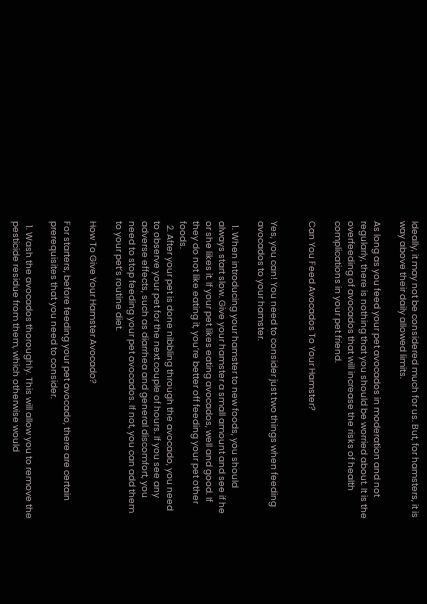Ideally, it may not be considered much for us. But, for hamsters, it is way above their daily allowed limits.

As long as you feed your pet avocados in moderation and not regularly, there is nothing that you should be worried about. It is the overfeeding of avocados that will increase the risks of health complications in your pet friend.

Can You Feed Avocados To Your Hamster?


Yes, you can! You need to consider just two things when feeding avocados to your hamster.

  1. When introducing your hamster to new foods, you should always start slow. Give your hamster a small amount and see if he or she likes it. If your pet likes eating avocados, well and good. If they do not like eating it, you’re better off feeding your pet other foods.
  2. After your pet is done nibbling through the avocado, you need to observe your pet for the next couple of hours. If you see any adverse effects, such as diarrhea and general discomfort, you need to stop feeding your pet avocados. If not, you can add them to your pet’s routine diet.

How To Give Your Hamster Avocado?

For starters, before feeding your pet avocado, there are certain prerequisites that you need to consider.

  1. Wash the avocados thoroughly. This will allow you to remove the pesticide residue from them, which otherwise would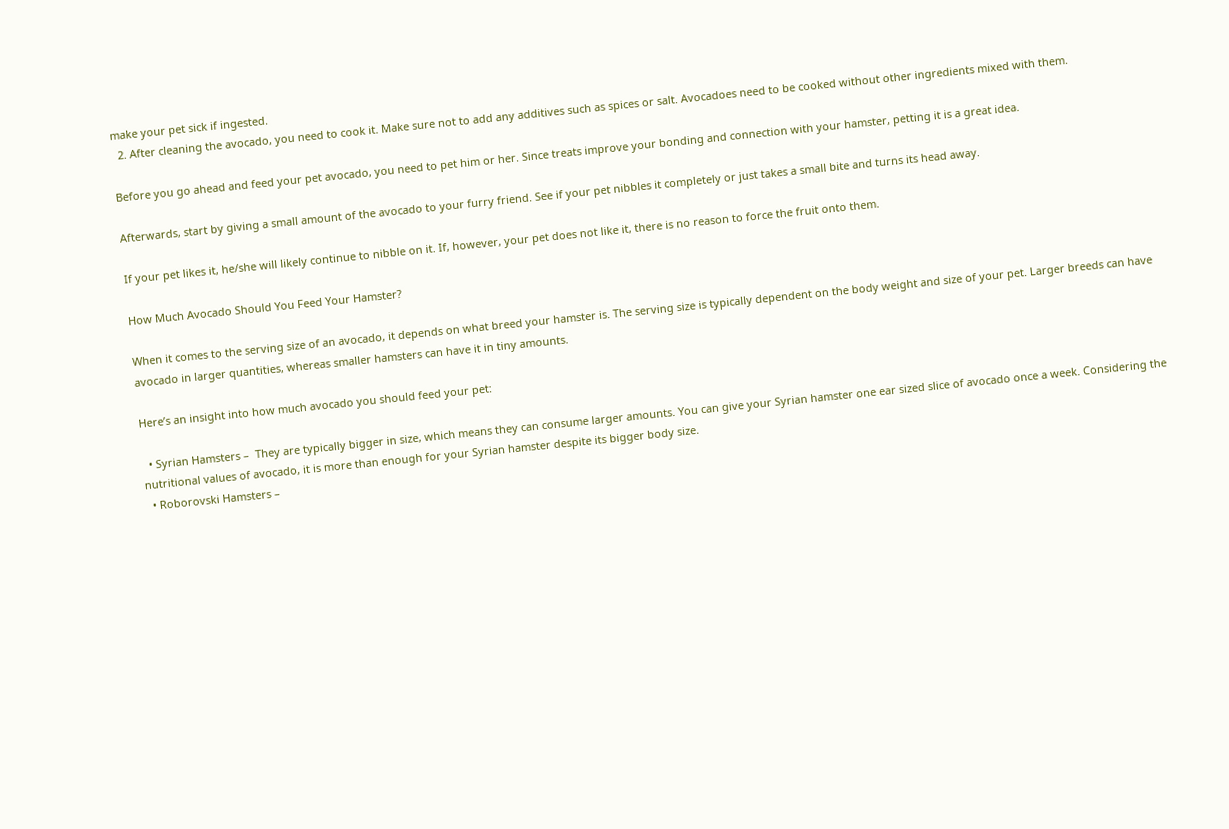make your pet sick if ingested.
  2. After cleaning the avocado, you need to cook it. Make sure not to add any additives such as spices or salt. Avocadoes need to be cooked without other ingredients mixed with them.

Before you go ahead and feed your pet avocado, you need to pet him or her. Since treats improve your bonding and connection with your hamster, petting it is a great idea.

Afterwards, start by giving a small amount of the avocado to your furry friend. See if your pet nibbles it completely or just takes a small bite and turns its head away.

If your pet likes it, he/she will likely continue to nibble on it. If, however, your pet does not like it, there is no reason to force the fruit onto them.

How Much Avocado Should You Feed Your Hamster?

When it comes to the serving size of an avocado, it depends on what breed your hamster is. The serving size is typically dependent on the body weight and size of your pet. Larger breeds can have avocado in larger quantities, whereas smaller hamsters can have it in tiny amounts.

Here’s an insight into how much avocado you should feed your pet:

  • Syrian Hamsters –  They are typically bigger in size, which means they can consume larger amounts. You can give your Syrian hamster one ear sized slice of avocado once a week. Considering the nutritional values of avocado, it is more than enough for your Syrian hamster despite its bigger body size.
  • Roborovski Hamsters –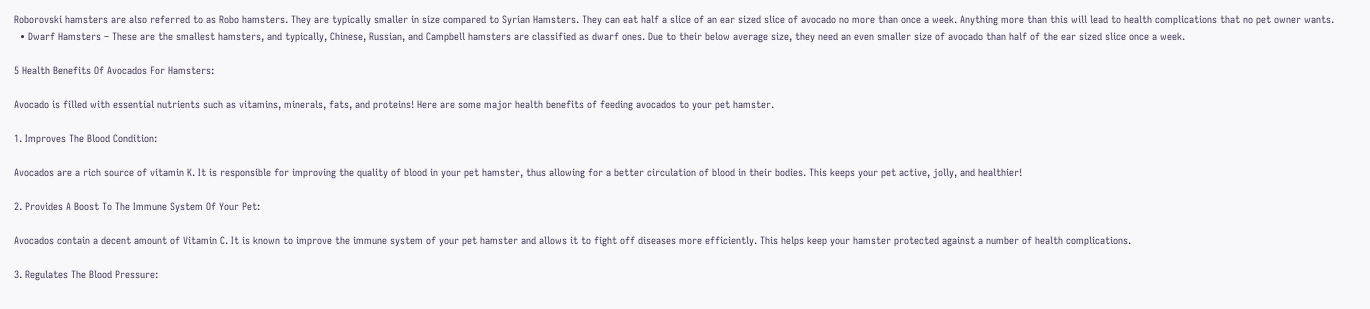Roborovski hamsters are also referred to as Robo hamsters. They are typically smaller in size compared to Syrian Hamsters. They can eat half a slice of an ear sized slice of avocado no more than once a week. Anything more than this will lead to health complications that no pet owner wants.
  • Dwarf Hamsters – These are the smallest hamsters, and typically, Chinese, Russian, and Campbell hamsters are classified as dwarf ones. Due to their below average size, they need an even smaller size of avocado than half of the ear sized slice once a week.

5 Health Benefits Of Avocados For Hamsters:

Avocado is filled with essential nutrients such as vitamins, minerals, fats, and proteins! Here are some major health benefits of feeding avocados to your pet hamster.

1. Improves The Blood Condition:

Avocados are a rich source of vitamin K. It is responsible for improving the quality of blood in your pet hamster, thus allowing for a better circulation of blood in their bodies. This keeps your pet active, jolly, and healthier!

2. Provides A Boost To The Immune System Of Your Pet:

Avocados contain a decent amount of Vitamin C. It is known to improve the immune system of your pet hamster and allows it to fight off diseases more efficiently. This helps keep your hamster protected against a number of health complications.

3. Regulates The Blood Pressure: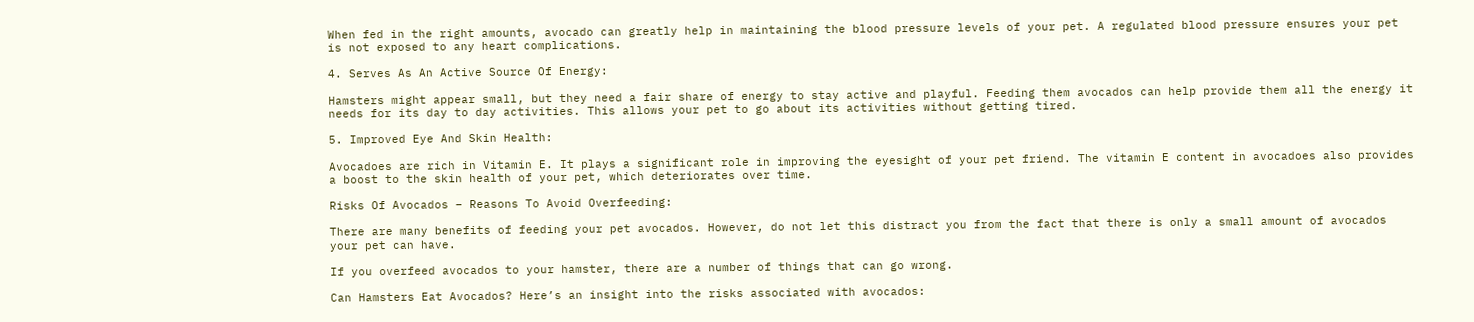When fed in the right amounts, avocado can greatly help in maintaining the blood pressure levels of your pet. A regulated blood pressure ensures your pet is not exposed to any heart complications.

4. Serves As An Active Source Of Energy:

Hamsters might appear small, but they need a fair share of energy to stay active and playful. Feeding them avocados can help provide them all the energy it needs for its day to day activities. This allows your pet to go about its activities without getting tired.

5. Improved Eye And Skin Health:

Avocadoes are rich in Vitamin E. It plays a significant role in improving the eyesight of your pet friend. The vitamin E content in avocadoes also provides a boost to the skin health of your pet, which deteriorates over time.

Risks Of Avocados – Reasons To Avoid Overfeeding:

There are many benefits of feeding your pet avocados. However, do not let this distract you from the fact that there is only a small amount of avocados your pet can have.

If you overfeed avocados to your hamster, there are a number of things that can go wrong.

Can Hamsters Eat Avocados? Here’s an insight into the risks associated with avocados: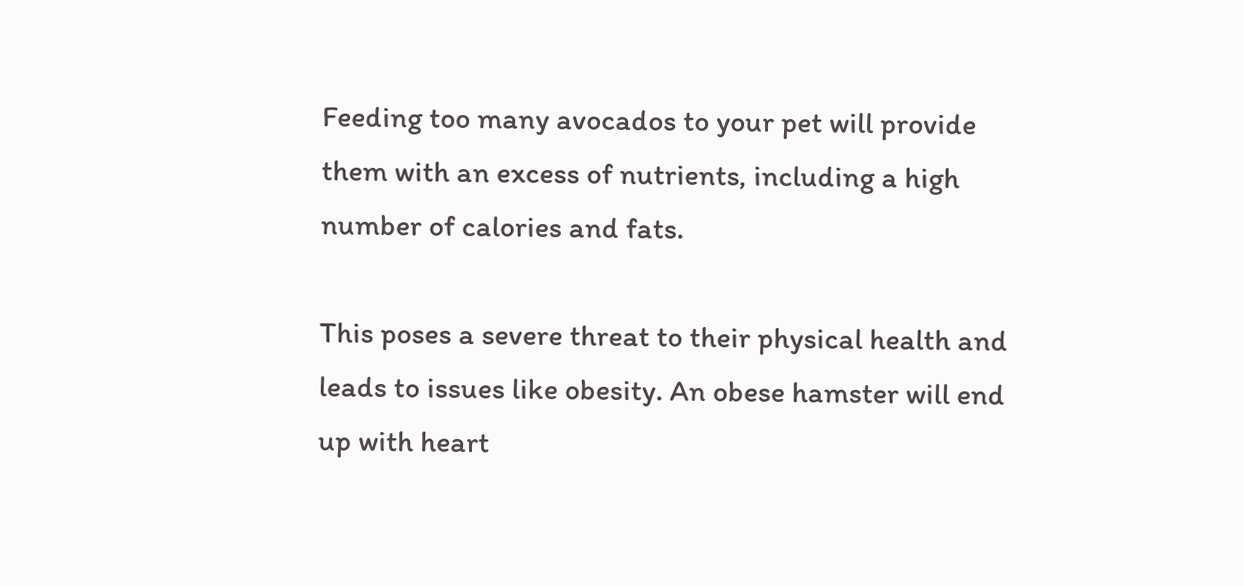Feeding too many avocados to your pet will provide them with an excess of nutrients, including a high number of calories and fats.

This poses a severe threat to their physical health and leads to issues like obesity. An obese hamster will end up with heart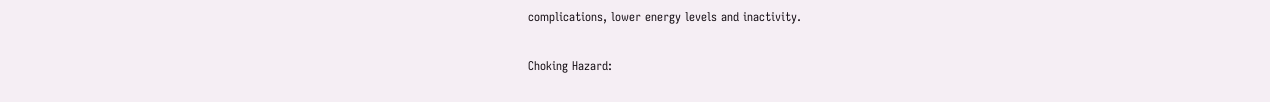complications, lower energy levels and inactivity.

Choking Hazard: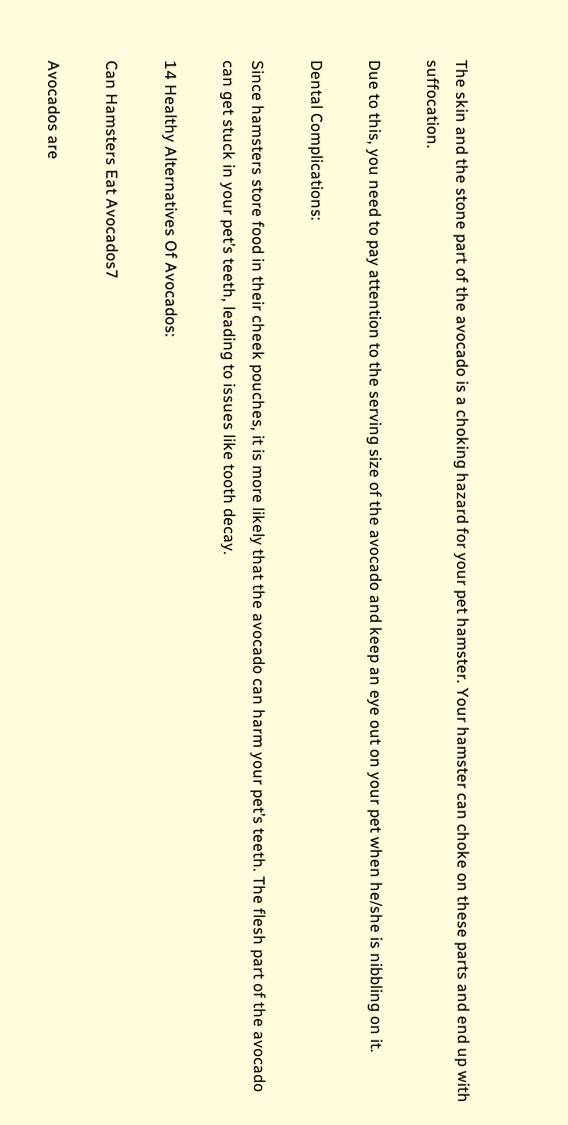The skin and the stone part of the avocado is a choking hazard for your pet hamster. Your hamster can choke on these parts and end up with suffocation.

Due to this, you need to pay attention to the serving size of the avocado and keep an eye out on your pet when he/she is nibbling on it.

Dental Complications:

Since hamsters store food in their cheek pouches, it is more likely that the avocado can harm your pet’s teeth. The flesh part of the avocado can get stuck in your pet’s teeth, leading to issues like tooth decay.

14 Healthy Alternatives Of Avocados:

Can Hamsters Eat Avocados7

Avocados are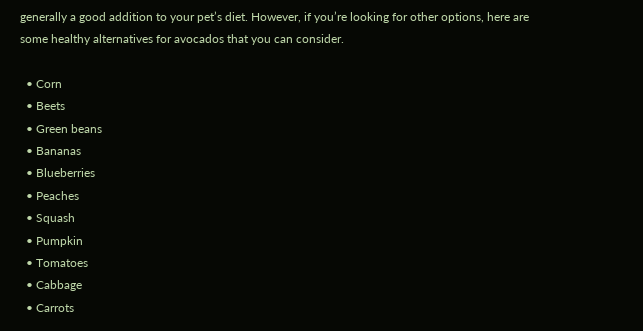generally a good addition to your pet’s diet. However, if you’re looking for other options, here are some healthy alternatives for avocados that you can consider.

  • Corn
  • Beets
  • Green beans
  • Bananas
  • Blueberries
  • Peaches
  • Squash
  • Pumpkin
  • Tomatoes
  • Cabbage
  • Carrots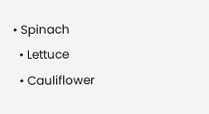• Spinach
  • Lettuce
  • Cauliflower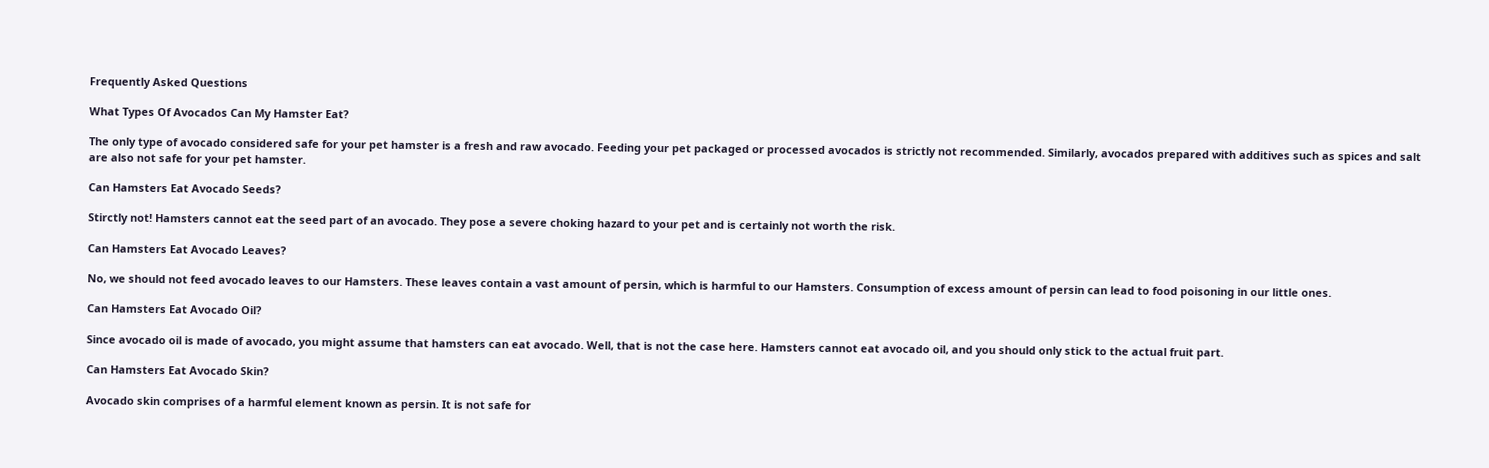Frequently Asked Questions

What Types Of Avocados Can My Hamster Eat?

The only type of avocado considered safe for your pet hamster is a fresh and raw avocado. Feeding your pet packaged or processed avocados is strictly not recommended. Similarly, avocados prepared with additives such as spices and salt are also not safe for your pet hamster.

Can Hamsters Eat Avocado Seeds?

Stirctly not! Hamsters cannot eat the seed part of an avocado. They pose a severe choking hazard to your pet and is certainly not worth the risk.

Can Hamsters Eat Avocado Leaves?

No, we should not feed avocado leaves to our Hamsters. These leaves contain a vast amount of persin, which is harmful to our Hamsters. Consumption of excess amount of persin can lead to food poisoning in our little ones.

Can Hamsters Eat Avocado Oil?

Since avocado oil is made of avocado, you might assume that hamsters can eat avocado. Well, that is not the case here. Hamsters cannot eat avocado oil, and you should only stick to the actual fruit part.

Can Hamsters Eat Avocado Skin?

Avocado skin comprises of a harmful element known as persin. It is not safe for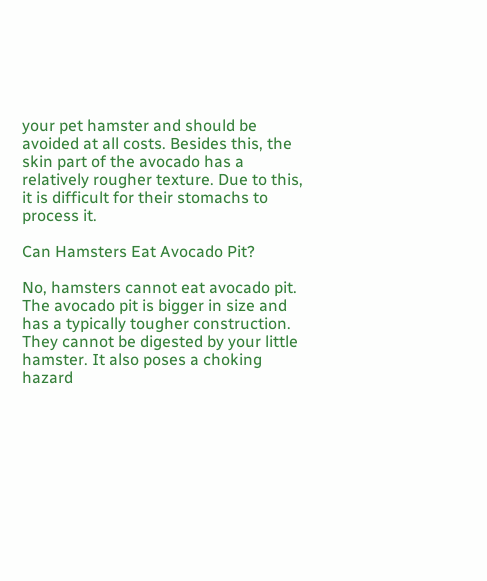your pet hamster and should be avoided at all costs. Besides this, the skin part of the avocado has a relatively rougher texture. Due to this, it is difficult for their stomachs to process it.

Can Hamsters Eat Avocado Pit?

No, hamsters cannot eat avocado pit. The avocado pit is bigger in size and has a typically tougher construction. They cannot be digested by your little hamster. It also poses a choking hazard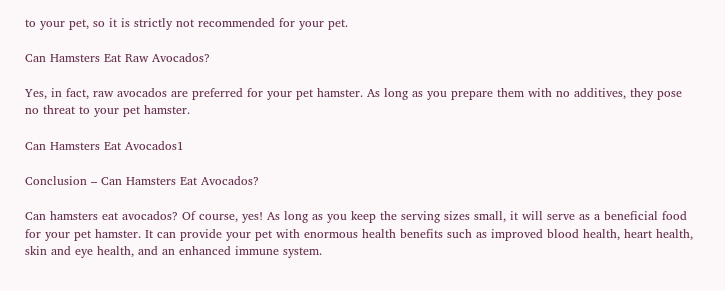to your pet, so it is strictly not recommended for your pet.

Can Hamsters Eat Raw Avocados?

Yes, in fact, raw avocados are preferred for your pet hamster. As long as you prepare them with no additives, they pose no threat to your pet hamster.

Can Hamsters Eat Avocados1

Conclusion – Can Hamsters Eat Avocados?

Can hamsters eat avocados? Of course, yes! As long as you keep the serving sizes small, it will serve as a beneficial food for your pet hamster. It can provide your pet with enormous health benefits such as improved blood health, heart health, skin and eye health, and an enhanced immune system.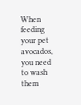When feeding your pet avocados, you need to wash them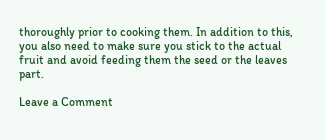thoroughly prior to cooking them. In addition to this, you also need to make sure you stick to the actual fruit and avoid feeding them the seed or the leaves part.

Leave a Comment